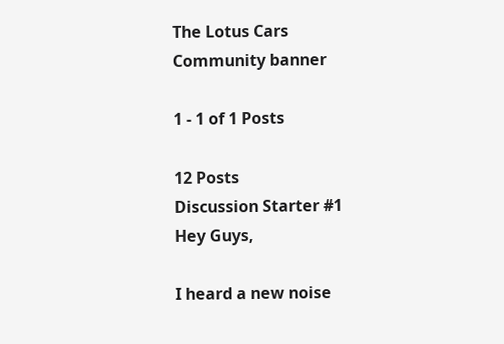The Lotus Cars Community banner

1 - 1 of 1 Posts

12 Posts
Discussion Starter #1
Hey Guys,

I heard a new noise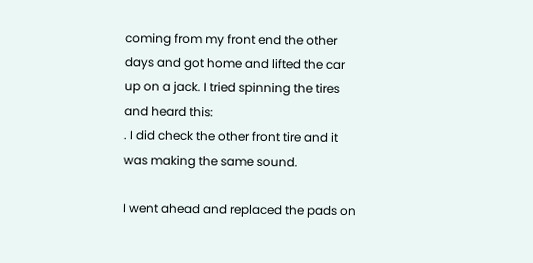coming from my front end the other days and got home and lifted the car up on a jack. I tried spinning the tires and heard this:
. I did check the other front tire and it was making the same sound.

I went ahead and replaced the pads on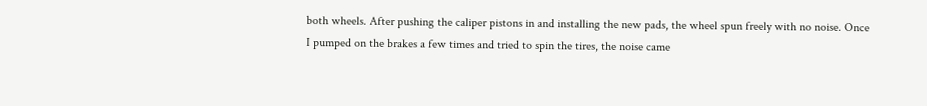both wheels. After pushing the caliper pistons in and installing the new pads, the wheel spun freely with no noise. Once I pumped on the brakes a few times and tried to spin the tires, the noise came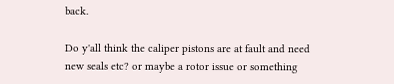back.

Do y'all think the caliper pistons are at fault and need new seals etc? or maybe a rotor issue or something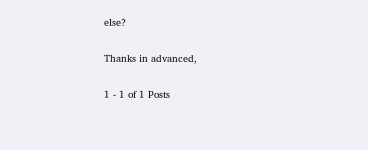else?

Thanks in advanced,

1 - 1 of 1 Posts